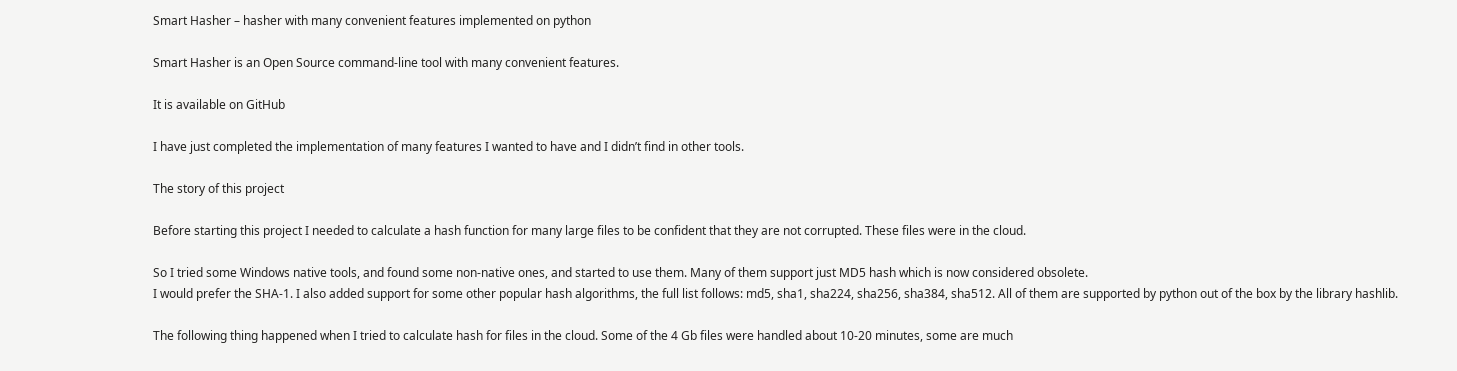Smart Hasher – hasher with many convenient features implemented on python

Smart Hasher is an Open Source command-line tool with many convenient features.

It is available on GitHub

I have just completed the implementation of many features I wanted to have and I didn’t find in other tools.

The story of this project

Before starting this project I needed to calculate a hash function for many large files to be confident that they are not corrupted. These files were in the cloud.

So I tried some Windows native tools, and found some non-native ones, and started to use them. Many of them support just MD5 hash which is now considered obsolete.
I would prefer the SHA-1. I also added support for some other popular hash algorithms, the full list follows: md5, sha1, sha224, sha256, sha384, sha512. All of them are supported by python out of the box by the library hashlib.

The following thing happened when I tried to calculate hash for files in the cloud. Some of the 4 Gb files were handled about 10-20 minutes, some are much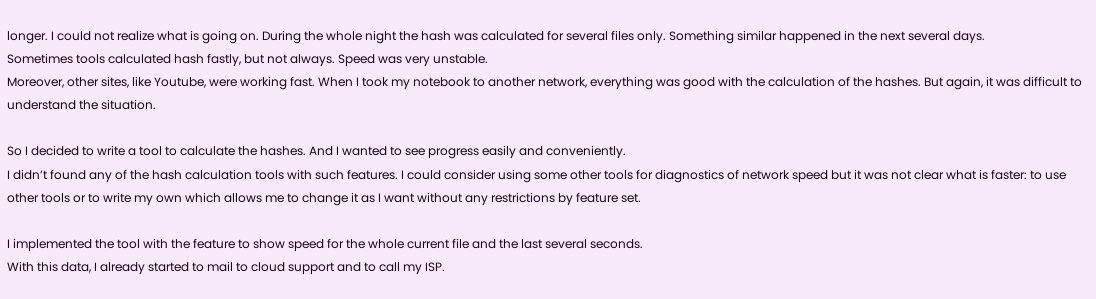longer. I could not realize what is going on. During the whole night the hash was calculated for several files only. Something similar happened in the next several days.
Sometimes tools calculated hash fastly, but not always. Speed was very unstable.
Moreover, other sites, like Youtube, were working fast. When I took my notebook to another network, everything was good with the calculation of the hashes. But again, it was difficult to understand the situation.

So I decided to write a tool to calculate the hashes. And I wanted to see progress easily and conveniently.
I didn’t found any of the hash calculation tools with such features. I could consider using some other tools for diagnostics of network speed but it was not clear what is faster: to use other tools or to write my own which allows me to change it as I want without any restrictions by feature set.

I implemented the tool with the feature to show speed for the whole current file and the last several seconds.
With this data, I already started to mail to cloud support and to call my ISP.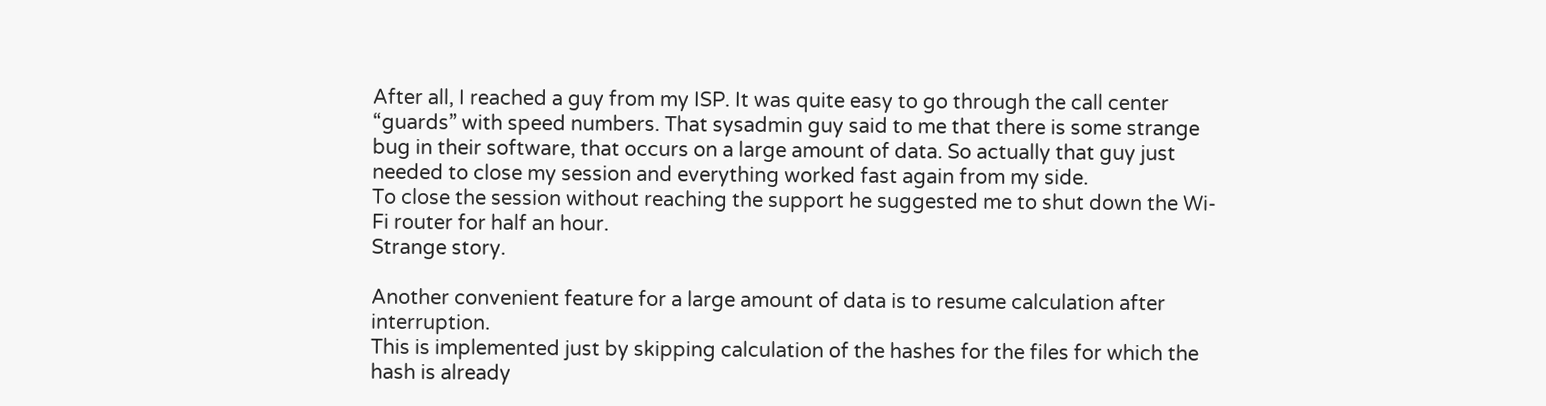After all, I reached a guy from my ISP. It was quite easy to go through the call center “guards” with speed numbers. That sysadmin guy said to me that there is some strange bug in their software, that occurs on a large amount of data. So actually that guy just needed to close my session and everything worked fast again from my side.
To close the session without reaching the support he suggested me to shut down the Wi-Fi router for half an hour.
Strange story.

Another convenient feature for a large amount of data is to resume calculation after interruption.
This is implemented just by skipping calculation of the hashes for the files for which the hash is already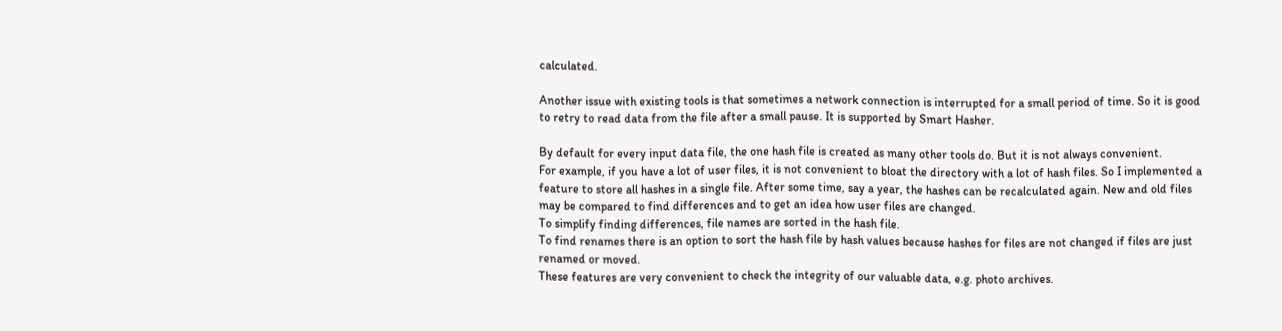calculated.

Another issue with existing tools is that sometimes a network connection is interrupted for a small period of time. So it is good to retry to read data from the file after a small pause. It is supported by Smart Hasher.

By default for every input data file, the one hash file is created as many other tools do. But it is not always convenient.
For example, if you have a lot of user files, it is not convenient to bloat the directory with a lot of hash files. So I implemented a feature to store all hashes in a single file. After some time, say a year, the hashes can be recalculated again. New and old files may be compared to find differences and to get an idea how user files are changed.
To simplify finding differences, file names are sorted in the hash file.
To find renames there is an option to sort the hash file by hash values because hashes for files are not changed if files are just renamed or moved.
These features are very convenient to check the integrity of our valuable data, e.g. photo archives.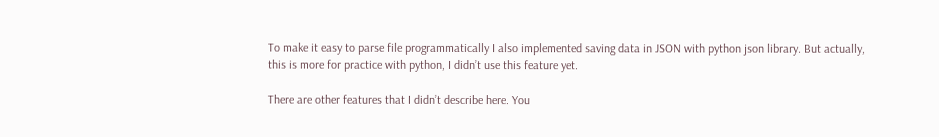To make it easy to parse file programmatically I also implemented saving data in JSON with python json library. But actually, this is more for practice with python, I didn’t use this feature yet.

There are other features that I didn’t describe here. You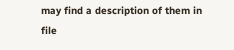may find a description of them in file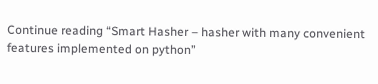Continue reading “Smart Hasher – hasher with many convenient features implemented on python”